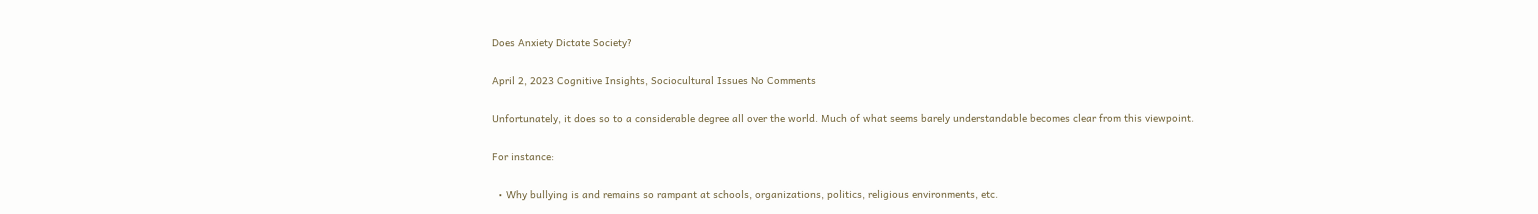Does Anxiety Dictate Society?

April 2, 2023 Cognitive Insights, Sociocultural Issues No Comments

Unfortunately, it does so to a considerable degree all over the world. Much of what seems barely understandable becomes clear from this viewpoint.

For instance:

  • Why bullying is and remains so rampant at schools, organizations, politics, religious environments, etc.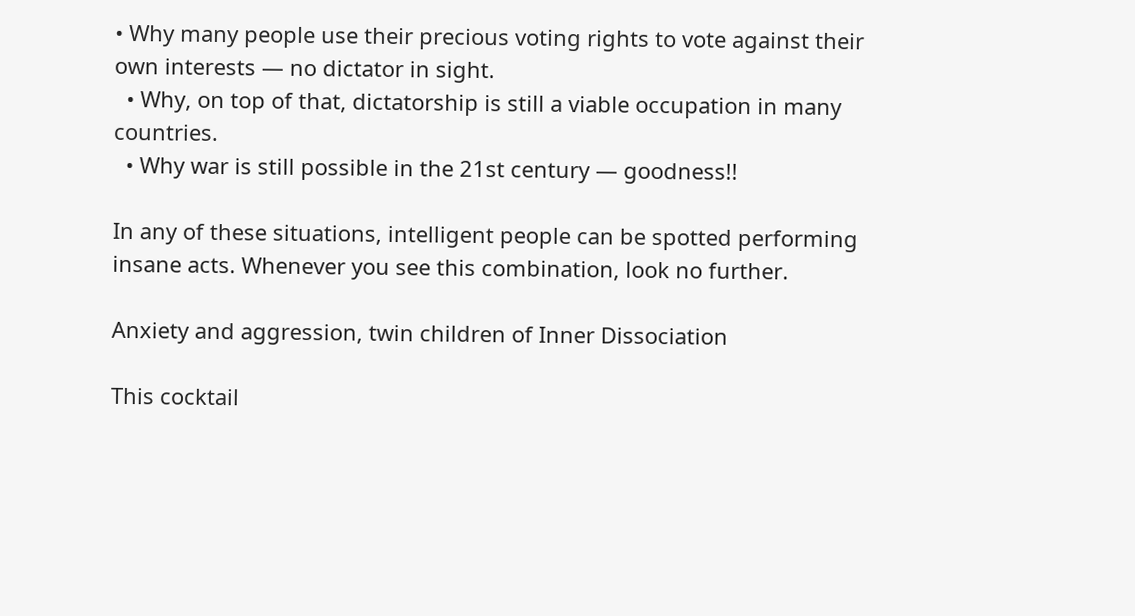• Why many people use their precious voting rights to vote against their own interests ― no dictator in sight.
  • Why, on top of that, dictatorship is still a viable occupation in many countries.
  • Why war is still possible in the 21st century ― goodness!!

In any of these situations, intelligent people can be spotted performing insane acts. Whenever you see this combination, look no further.

Anxiety and aggression, twin children of Inner Dissociation

This cocktail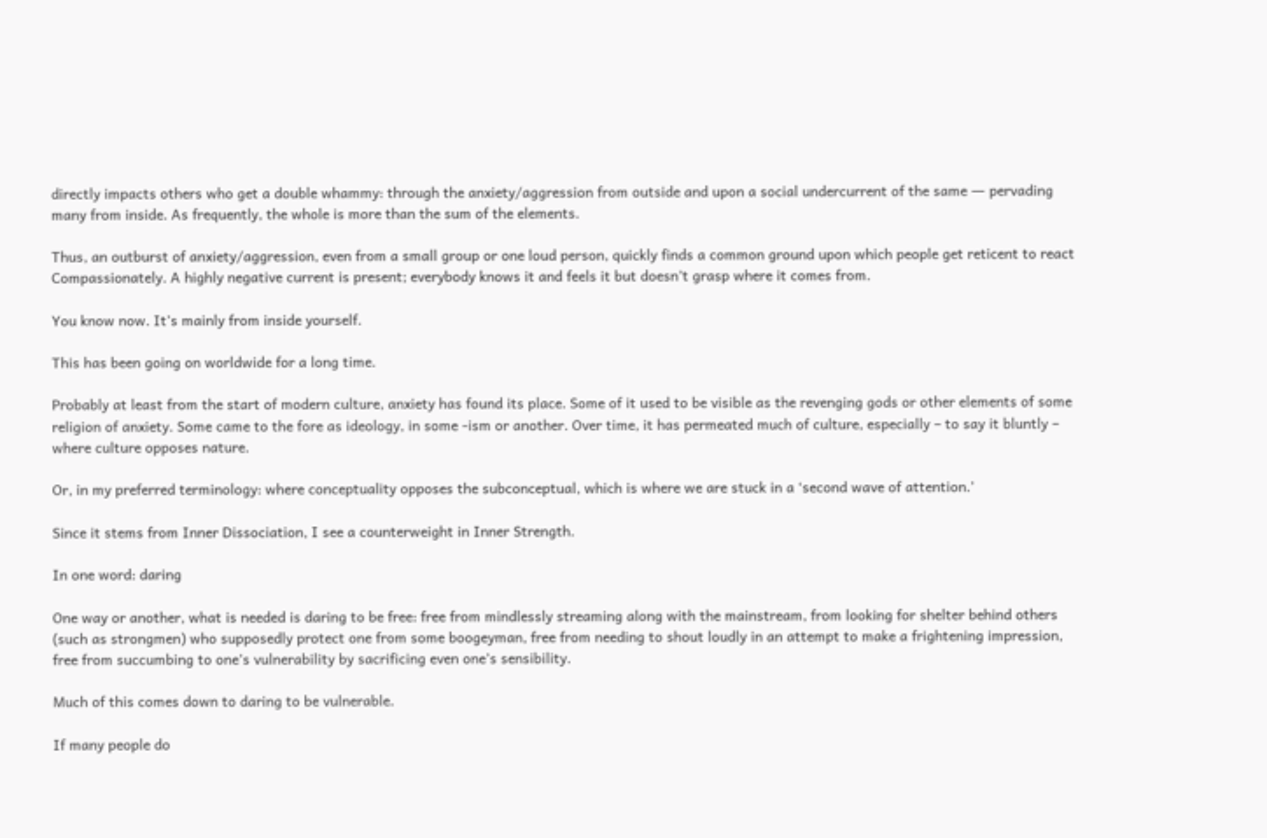directly impacts others who get a double whammy: through the anxiety/aggression from outside and upon a social undercurrent of the same ― pervading many from inside. As frequently, the whole is more than the sum of the elements.

Thus, an outburst of anxiety/aggression, even from a small group or one loud person, quickly finds a common ground upon which people get reticent to react Compassionately. A highly negative current is present; everybody knows it and feels it but doesn’t grasp where it comes from.

You know now. It’s mainly from inside yourself.

This has been going on worldwide for a long time.

Probably at least from the start of modern culture, anxiety has found its place. Some of it used to be visible as the revenging gods or other elements of some religion of anxiety. Some came to the fore as ideology, in some -ism or another. Over time, it has permeated much of culture, especially – to say it bluntly – where culture opposes nature.

Or, in my preferred terminology: where conceptuality opposes the subconceptual, which is where we are stuck in a ‘second wave of attention.’

Since it stems from Inner Dissociation, I see a counterweight in Inner Strength.

In one word: daring

One way or another, what is needed is daring to be free: free from mindlessly streaming along with the mainstream, from looking for shelter behind others (such as strongmen) who supposedly protect one from some boogeyman, free from needing to shout loudly in an attempt to make a frightening impression, free from succumbing to one’s vulnerability by sacrificing even one’s sensibility.

Much of this comes down to daring to be vulnerable.

If many people do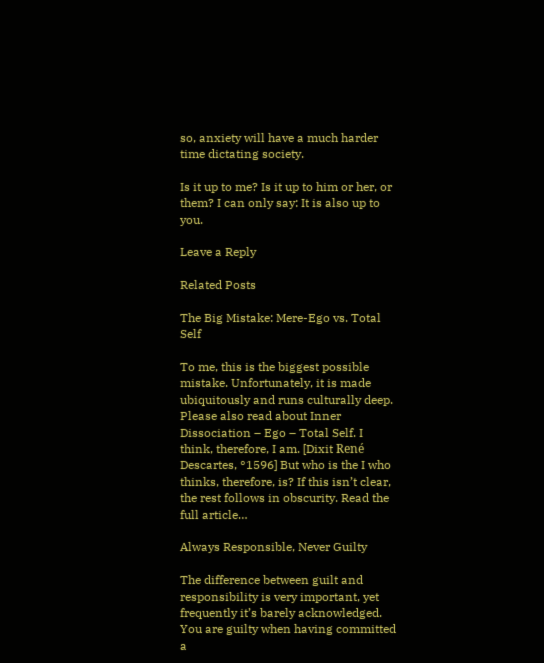so, anxiety will have a much harder time dictating society.

Is it up to me? Is it up to him or her, or them? I can only say: It is also up to you.

Leave a Reply

Related Posts

The Big Mistake: Mere-Ego vs. Total Self

To me, this is the biggest possible mistake. Unfortunately, it is made ubiquitously and runs culturally deep. Please also read about Inner Dissociation – Ego – Total Self. I think, therefore, I am. [Dixit René Descartes, °1596] But who is the I who thinks, therefore, is? If this isn’t clear, the rest follows in obscurity. Read the full article…

Always Responsible, Never Guilty

The difference between guilt and responsibility is very important, yet frequently it’s barely acknowledged. You are guilty when having committed a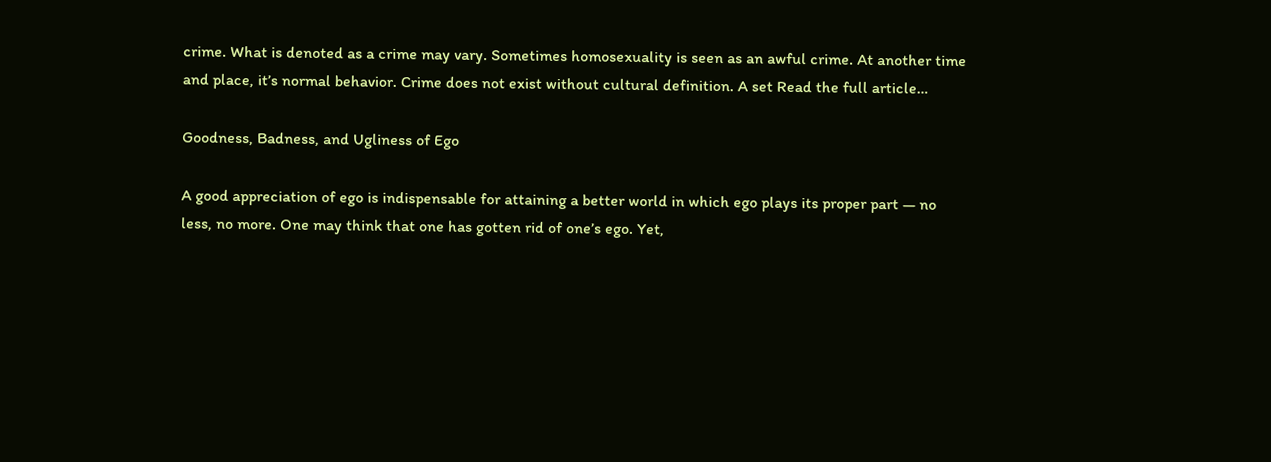crime. What is denoted as a crime may vary. Sometimes homosexuality is seen as an awful crime. At another time and place, it’s normal behavior. Crime does not exist without cultural definition. A set Read the full article…

Goodness, Badness, and Ugliness of Ego

A good appreciation of ego is indispensable for attaining a better world in which ego plays its proper part ― no less, no more. One may think that one has gotten rid of one’s ego. Yet,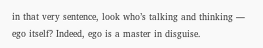in that very sentence, look who’s talking and thinking ― ego itself? Indeed, ego is a master in disguise.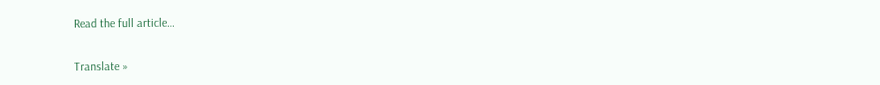Read the full article…

Translate »